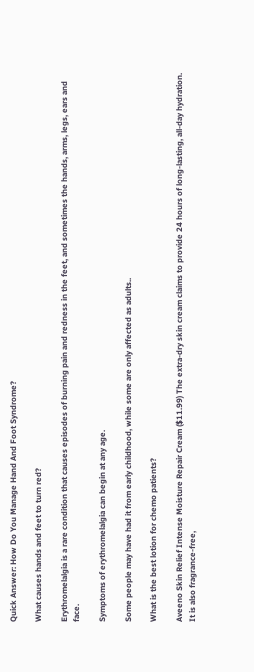Quick Answer: How Do You Manage Hand And Foot Syndrome?

What causes hands and feet to turn red?

Erythromelalgia is a rare condition that causes episodes of burning pain and redness in the feet, and sometimes the hands, arms, legs, ears and face.

Symptoms of erythromelalgia can begin at any age.

Some people may have had it from early childhood, while some are only affected as adults..

What is the best lotion for chemo patients?

Aveeno Skin Relief Intense Moisture Repair Cream ($11.99) The extra-dry skin cream claims to provide 24 hours of long-lasting, all-day hydration. It is also fragrance-free,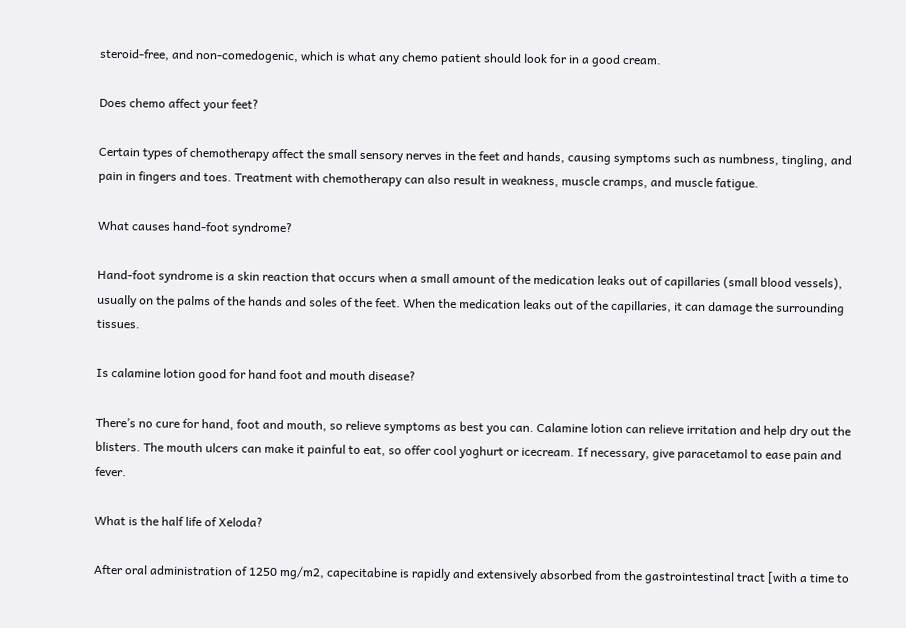steroid-free, and non-comedogenic, which is what any chemo patient should look for in a good cream.

Does chemo affect your feet?

Certain types of chemotherapy affect the small sensory nerves in the feet and hands, causing symptoms such as numbness, tingling, and pain in fingers and toes. Treatment with chemotherapy can also result in weakness, muscle cramps, and muscle fatigue.

What causes hand-foot syndrome?

Hand-foot syndrome is a skin reaction that occurs when a small amount of the medication leaks out of capillaries (small blood vessels), usually on the palms of the hands and soles of the feet. When the medication leaks out of the capillaries, it can damage the surrounding tissues.

Is calamine lotion good for hand foot and mouth disease?

There’s no cure for hand, foot and mouth, so relieve symptoms as best you can. Calamine lotion can relieve irritation and help dry out the blisters. The mouth ulcers can make it painful to eat, so offer cool yoghurt or icecream. If necessary, give paracetamol to ease pain and fever.

What is the half life of Xeloda?

After oral administration of 1250 mg/m2, capecitabine is rapidly and extensively absorbed from the gastrointestinal tract [with a time to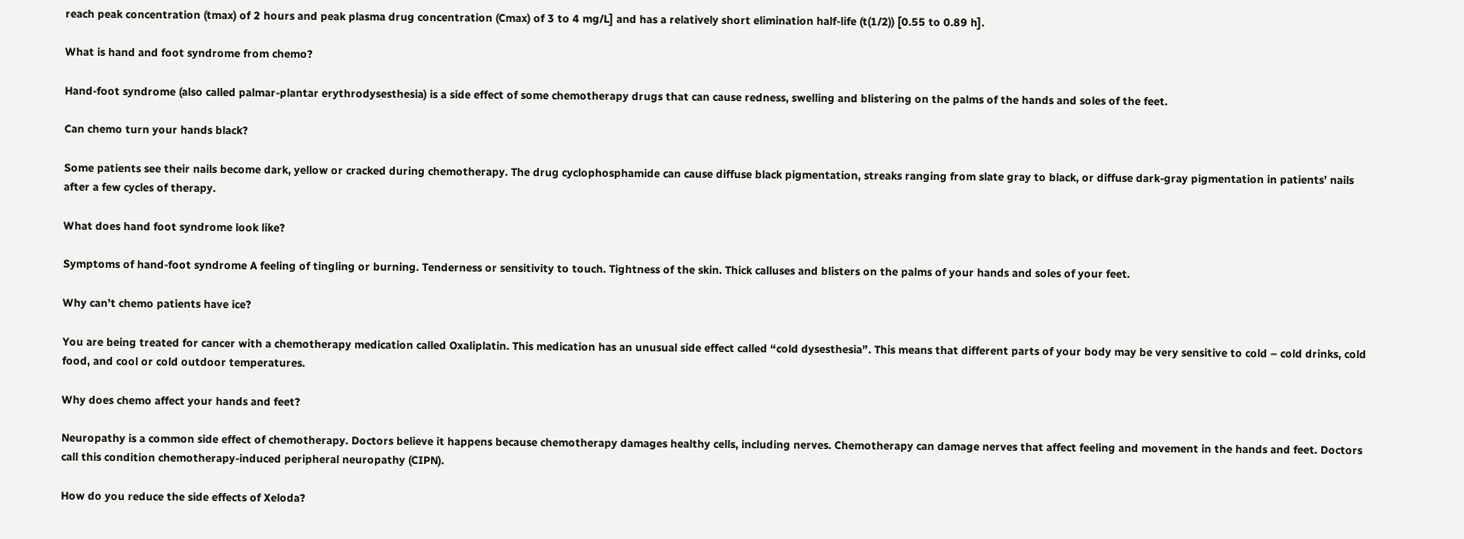reach peak concentration (tmax) of 2 hours and peak plasma drug concentration (Cmax) of 3 to 4 mg/L] and has a relatively short elimination half-life (t(1/2)) [0.55 to 0.89 h].

What is hand and foot syndrome from chemo?

Hand-foot syndrome (also called palmar-plantar erythrodysesthesia) is a side effect of some chemotherapy drugs that can cause redness, swelling and blistering on the palms of the hands and soles of the feet.

Can chemo turn your hands black?

Some patients see their nails become dark, yellow or cracked during chemotherapy. The drug cyclophosphamide can cause diffuse black pigmentation, streaks ranging from slate gray to black, or diffuse dark-gray pigmentation in patients’ nails after a few cycles of therapy.

What does hand foot syndrome look like?

Symptoms of hand-foot syndrome A feeling of tingling or burning. Tenderness or sensitivity to touch. Tightness of the skin. Thick calluses and blisters on the palms of your hands and soles of your feet.

Why can’t chemo patients have ice?

You are being treated for cancer with a chemotherapy medication called Oxaliplatin. This medication has an unusual side effect called “cold dysesthesia”. This means that different parts of your body may be very sensitive to cold – cold drinks, cold food, and cool or cold outdoor temperatures.

Why does chemo affect your hands and feet?

Neuropathy is a common side effect of chemotherapy. Doctors believe it happens because chemotherapy damages healthy cells, including nerves. Chemotherapy can damage nerves that affect feeling and movement in the hands and feet. Doctors call this condition chemotherapy-induced peripheral neuropathy (CIPN).

How do you reduce the side effects of Xeloda?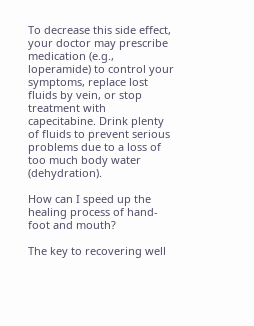To decrease this side effect, your doctor may prescribe medication (e.g., loperamide) to control your symptoms, replace lost fluids by vein, or stop treatment with capecitabine. Drink plenty of fluids to prevent serious problems due to a loss of too much body water (dehydration).

How can I speed up the healing process of hand-foot and mouth?

The key to recovering well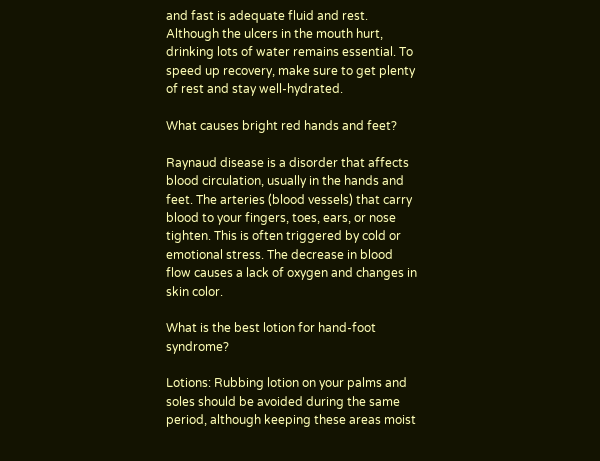and fast is adequate fluid and rest. Although the ulcers in the mouth hurt, drinking lots of water remains essential. To speed up recovery, make sure to get plenty of rest and stay well-hydrated.

What causes bright red hands and feet?

Raynaud disease is a disorder that affects blood circulation, usually in the hands and feet. The arteries (blood vessels) that carry blood to your fingers, toes, ears, or nose tighten. This is often triggered by cold or emotional stress. The decrease in blood flow causes a lack of oxygen and changes in skin color.

What is the best lotion for hand-foot syndrome?

Lotions: Rubbing lotion on your palms and soles should be avoided during the same period, although keeping these areas moist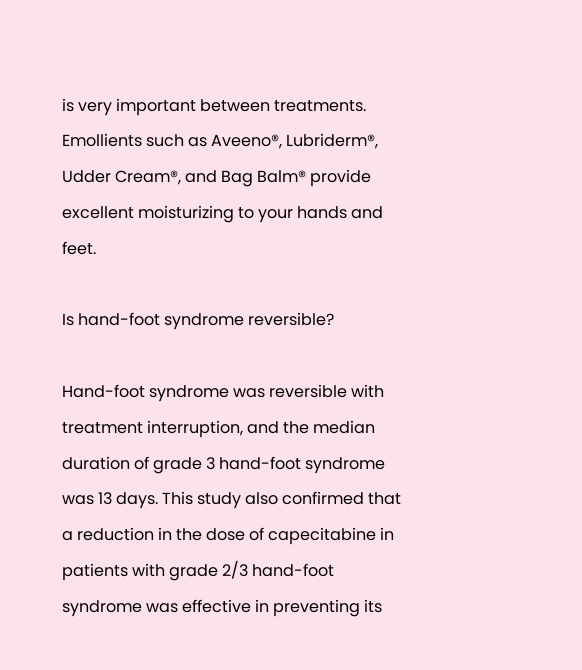is very important between treatments. Emollients such as Aveeno®, Lubriderm®, Udder Cream®, and Bag Balm® provide excellent moisturizing to your hands and feet.

Is hand-foot syndrome reversible?

Hand-foot syndrome was reversible with treatment interruption, and the median duration of grade 3 hand-foot syndrome was 13 days. This study also confirmed that a reduction in the dose of capecitabine in patients with grade 2/3 hand-foot syndrome was effective in preventing its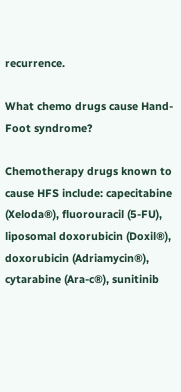recurrence.

What chemo drugs cause Hand-Foot syndrome?

Chemotherapy drugs known to cause HFS include: capecitabine (Xeloda®), fluorouracil (5-FU), liposomal doxorubicin (Doxil®), doxorubicin (Adriamycin®), cytarabine (Ara-c®), sunitinib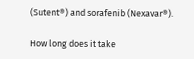(Sutent®) and sorafenib (Nexavar®).

How long does it take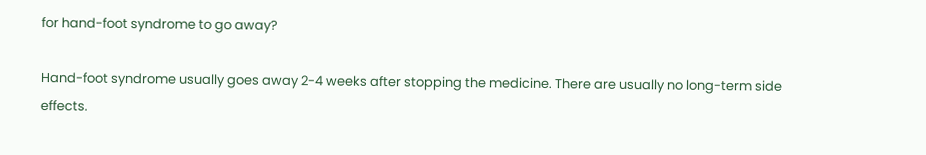for hand-foot syndrome to go away?

Hand-foot syndrome usually goes away 2-4 weeks after stopping the medicine. There are usually no long-term side effects.